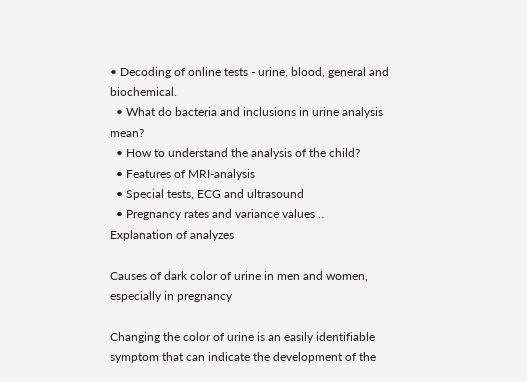• Decoding of online tests - urine, blood, general and biochemical.
  • What do bacteria and inclusions in urine analysis mean?
  • How to understand the analysis of the child?
  • Features of MRI-analysis
  • Special tests, ECG and ultrasound
  • Pregnancy rates and variance values ..
Explanation of analyzes

Causes of dark color of urine in men and women, especially in pregnancy

Changing the color of urine is an easily identifiable symptom that can indicate the development of the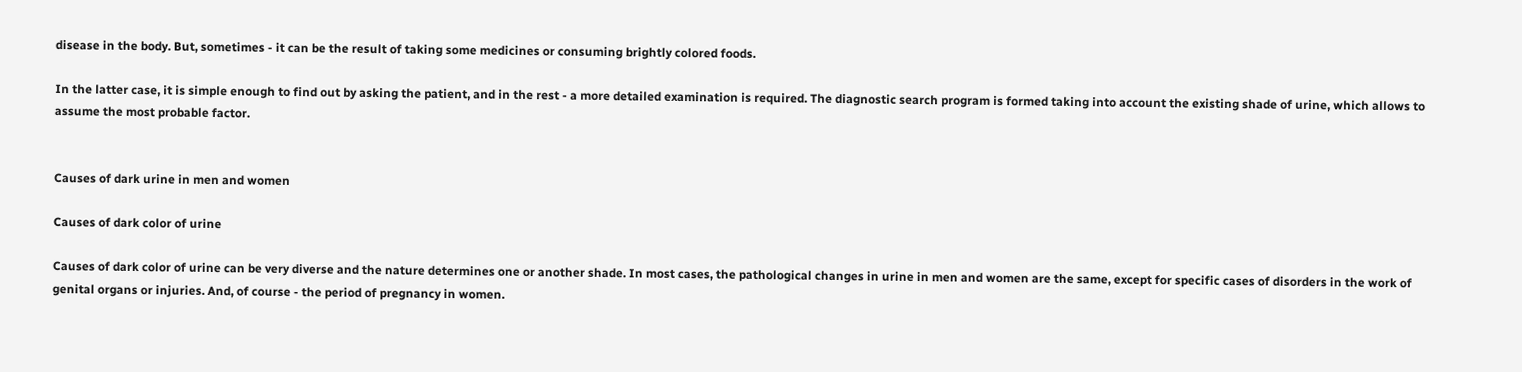disease in the body. But, sometimes - it can be the result of taking some medicines or consuming brightly colored foods.

In the latter case, it is simple enough to find out by asking the patient, and in the rest - a more detailed examination is required. The diagnostic search program is formed taking into account the existing shade of urine, which allows to assume the most probable factor.


Causes of dark urine in men and women

Causes of dark color of urine

Causes of dark color of urine can be very diverse and the nature determines one or another shade. In most cases, the pathological changes in urine in men and women are the same, except for specific cases of disorders in the work of genital organs or injuries. And, of course - the period of pregnancy in women.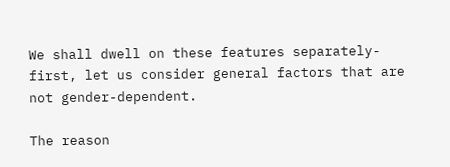We shall dwell on these features separately-first, let us consider general factors that are not gender-dependent.

The reason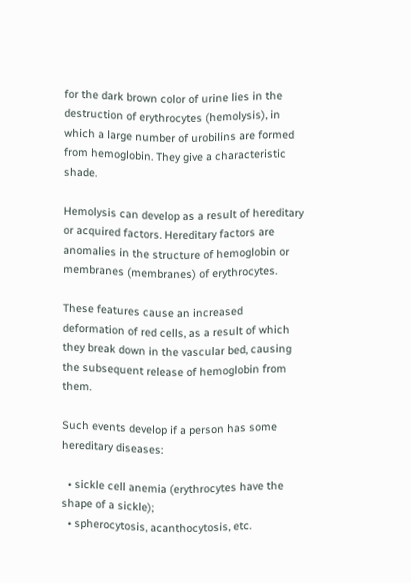for the dark brown color of urine lies in the destruction of erythrocytes (hemolysis), in which a large number of urobilins are formed from hemoglobin. They give a characteristic shade.

Hemolysis can develop as a result of hereditary or acquired factors. Hereditary factors are anomalies in the structure of hemoglobin or membranes (membranes) of erythrocytes.

These features cause an increased deformation of red cells, as a result of which they break down in the vascular bed, causing the subsequent release of hemoglobin from them.

Such events develop if a person has some hereditary diseases:

  • sickle cell anemia (erythrocytes have the shape of a sickle);
  • spherocytosis, acanthocytosis, etc.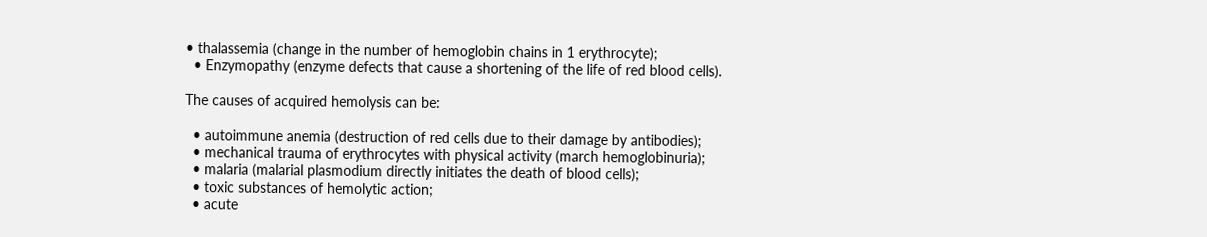• thalassemia (change in the number of hemoglobin chains in 1 erythrocyte);
  • Enzymopathy (enzyme defects that cause a shortening of the life of red blood cells).

The causes of acquired hemolysis can be:

  • autoimmune anemia (destruction of red cells due to their damage by antibodies);
  • mechanical trauma of erythrocytes with physical activity (march hemoglobinuria);
  • malaria (malarial plasmodium directly initiates the death of blood cells);
  • toxic substances of hemolytic action;
  • acute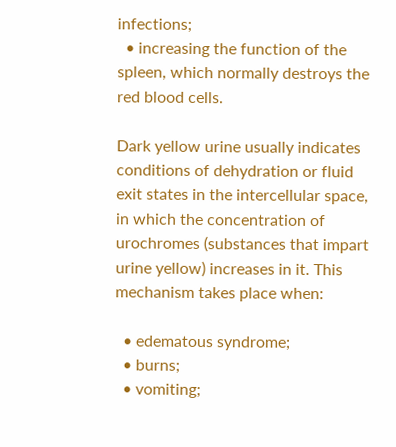infections;
  • increasing the function of the spleen, which normally destroys the red blood cells.

Dark yellow urine usually indicates conditions of dehydration or fluid exit states in the intercellular space, in which the concentration of urochromes (substances that impart urine yellow) increases in it. This mechanism takes place when:

  • edematous syndrome;
  • burns;
  • vomiting;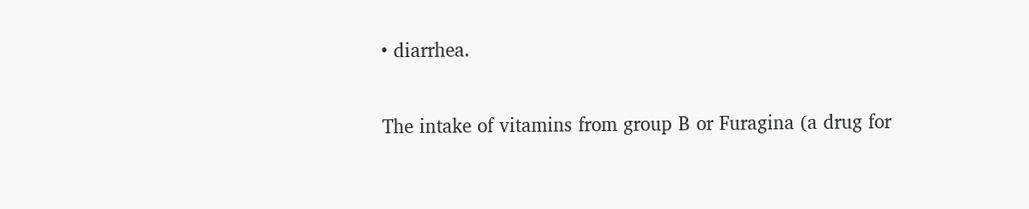• diarrhea.

The intake of vitamins from group B or Furagina (a drug for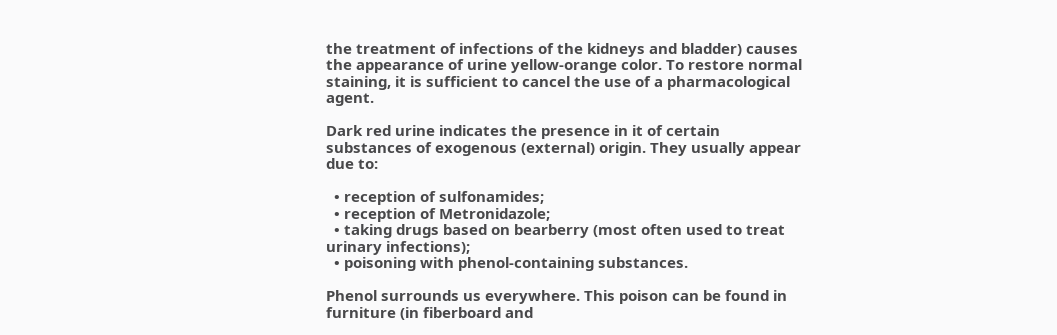the treatment of infections of the kidneys and bladder) causes the appearance of urine yellow-orange color. To restore normal staining, it is sufficient to cancel the use of a pharmacological agent.

Dark red urine indicates the presence in it of certain substances of exogenous (external) origin. They usually appear due to:

  • reception of sulfonamides;
  • reception of Metronidazole;
  • taking drugs based on bearberry (most often used to treat urinary infections);
  • poisoning with phenol-containing substances.

Phenol surrounds us everywhere. This poison can be found in furniture (in fiberboard and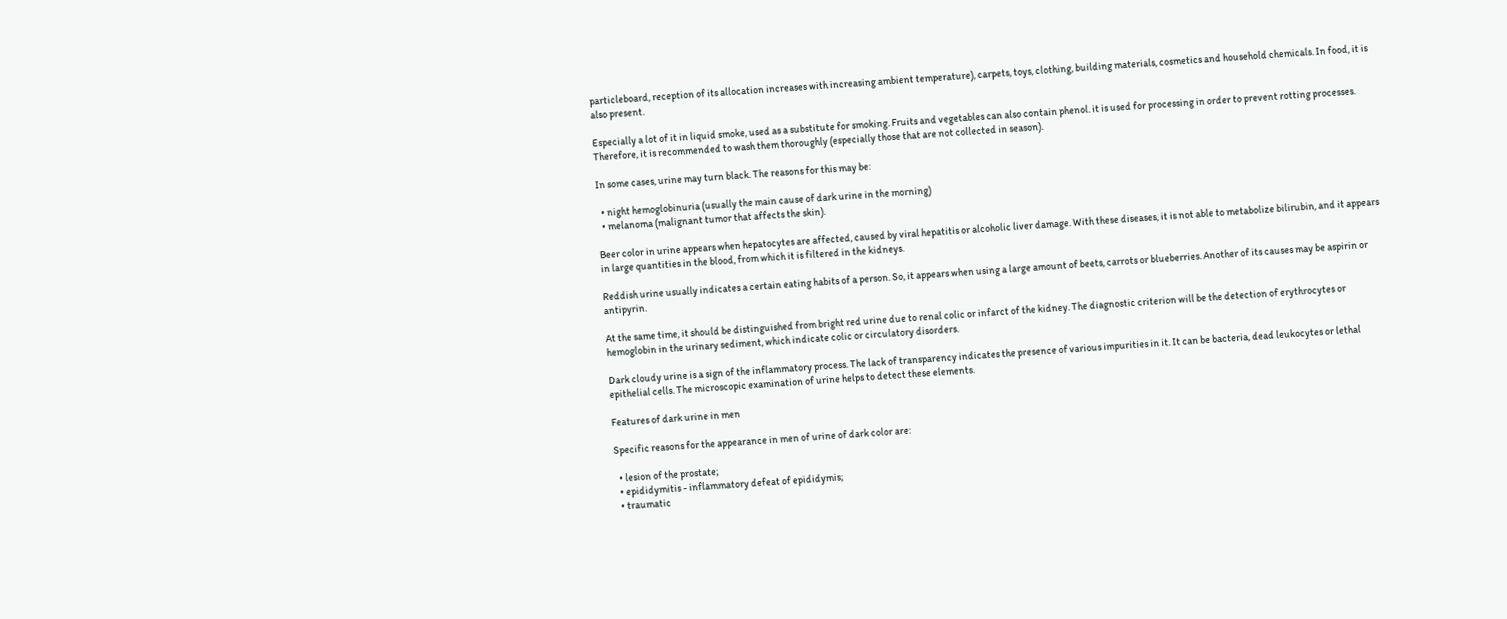particleboard, reception of its allocation increases with increasing ambient temperature), carpets, toys, clothing, building materials, cosmetics and household chemicals. In food, it is also present.

Especially a lot of it in liquid smoke, used as a substitute for smoking. Fruits and vegetables can also contain phenol. it is used for processing in order to prevent rotting processes. Therefore, it is recommended to wash them thoroughly (especially those that are not collected in season).

In some cases, urine may turn black. The reasons for this may be:

  • night hemoglobinuria (usually the main cause of dark urine in the morning)
  • melanoma (malignant tumor that affects the skin).

Beer color in urine appears when hepatocytes are affected, caused by viral hepatitis or alcoholic liver damage. With these diseases, it is not able to metabolize bilirubin, and it appears in large quantities in the blood, from which it is filtered in the kidneys.

Reddish urine usually indicates a certain eating habits of a person. So, it appears when using a large amount of beets, carrots or blueberries. Another of its causes may be aspirin or antipyrin.

At the same time, it should be distinguished from bright red urine due to renal colic or infarct of the kidney. The diagnostic criterion will be the detection of erythrocytes or hemoglobin in the urinary sediment, which indicate colic or circulatory disorders.

Dark cloudy urine is a sign of the inflammatory process. The lack of transparency indicates the presence of various impurities in it. It can be bacteria, dead leukocytes or lethal epithelial cells. The microscopic examination of urine helps to detect these elements.

Features of dark urine in men

Specific reasons for the appearance in men of urine of dark color are:

  • lesion of the prostate;
  • epididymitis - inflammatory defeat of epididymis;
  • traumatic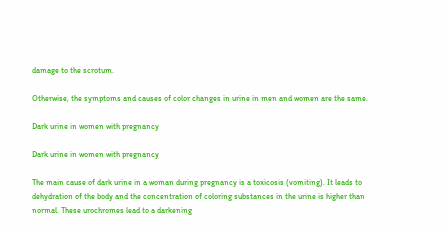damage to the scrotum.

Otherwise, the symptoms and causes of color changes in urine in men and women are the same.

Dark urine in women with pregnancy

Dark urine in women with pregnancy

The main cause of dark urine in a woman during pregnancy is a toxicosis (vomiting). It leads to dehydration of the body and the concentration of coloring substances in the urine is higher than normal. These urochromes lead to a darkening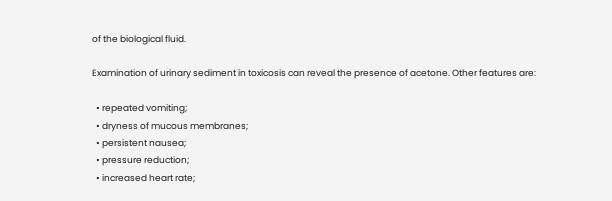of the biological fluid.

Examination of urinary sediment in toxicosis can reveal the presence of acetone. Other features are:

  • repeated vomiting;
  • dryness of mucous membranes;
  • persistent nausea;
  • pressure reduction;
  • increased heart rate;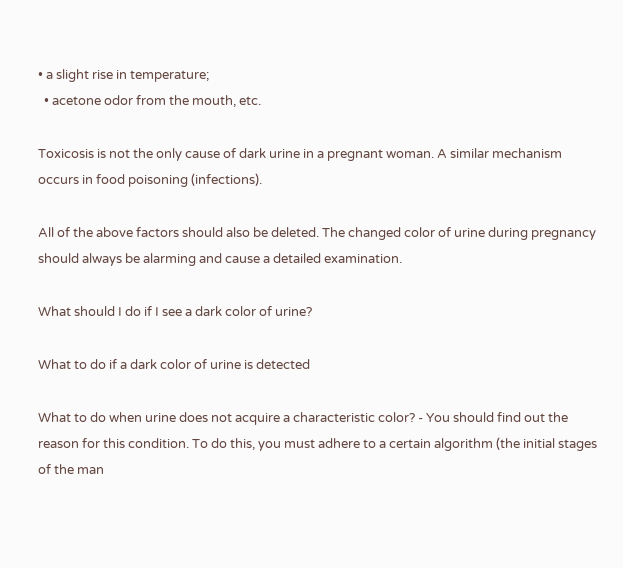• a slight rise in temperature;
  • acetone odor from the mouth, etc.

Toxicosis is not the only cause of dark urine in a pregnant woman. A similar mechanism occurs in food poisoning (infections).

All of the above factors should also be deleted. The changed color of urine during pregnancy should always be alarming and cause a detailed examination.

What should I do if I see a dark color of urine?

What to do if a dark color of urine is detected

What to do when urine does not acquire a characteristic color? - You should find out the reason for this condition. To do this, you must adhere to a certain algorithm (the initial stages of the man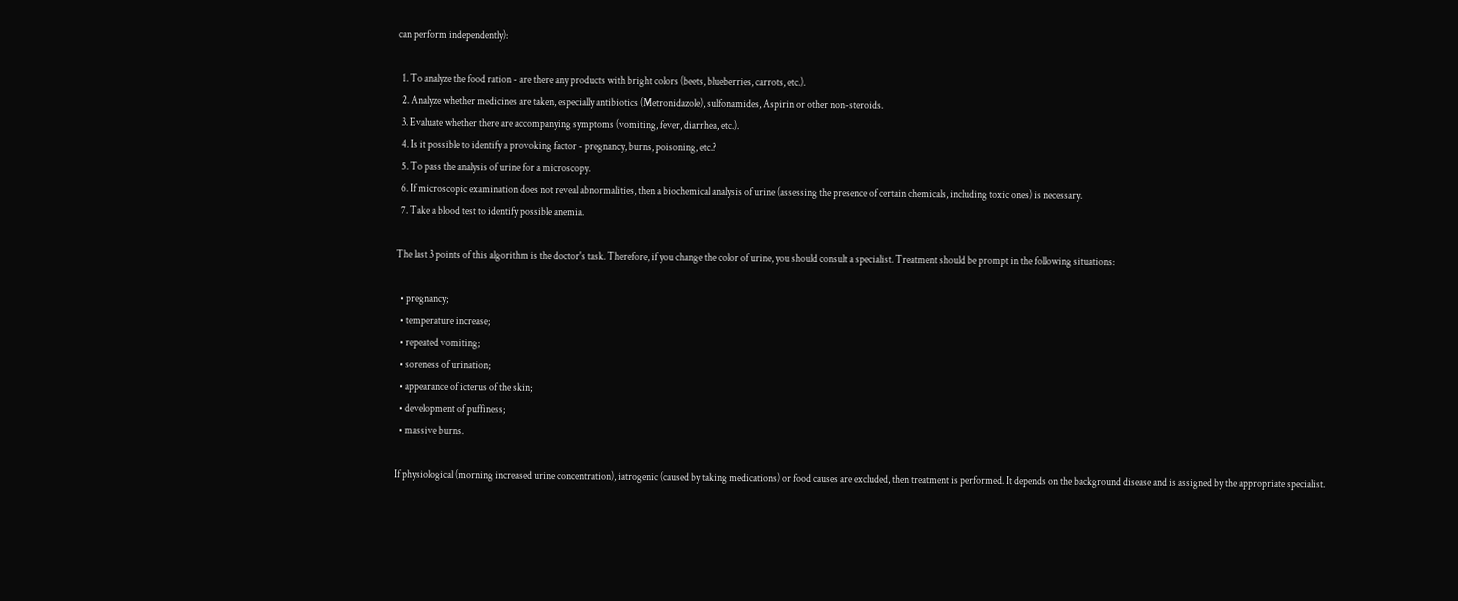can perform independently):

  1. To analyze the food ration - are there any products with bright colors (beets, blueberries, carrots, etc.).
  2. Analyze whether medicines are taken, especially antibiotics (Metronidazole), sulfonamides, Aspirin or other non-steroids.
  3. Evaluate whether there are accompanying symptoms (vomiting, fever, diarrhea, etc.).
  4. Is it possible to identify a provoking factor - pregnancy, burns, poisoning, etc.?
  5. To pass the analysis of urine for a microscopy.
  6. If microscopic examination does not reveal abnormalities, then a biochemical analysis of urine (assessing the presence of certain chemicals, including toxic ones) is necessary.
  7. Take a blood test to identify possible anemia.

The last 3 points of this algorithm is the doctor's task. Therefore, if you change the color of urine, you should consult a specialist. Treatment should be prompt in the following situations:

  • pregnancy;
  • temperature increase;
  • repeated vomiting;
  • soreness of urination;
  • appearance of icterus of the skin;
  • development of puffiness;
  • massive burns.

If physiological (morning increased urine concentration), iatrogenic (caused by taking medications) or food causes are excluded, then treatment is performed. It depends on the background disease and is assigned by the appropriate specialist.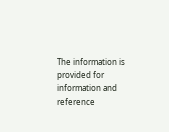The information is provided for information and reference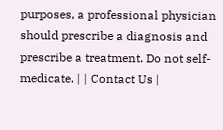purposes, a professional physician should prescribe a diagnosis and prescribe a treatment. Do not self-medicate. | | Contact Us |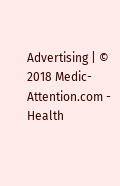Advertising | © 2018 Medic-Attention.com - Health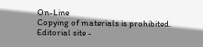On-Line
Copying of materials is prohibited. Editorial site -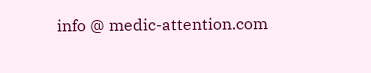info @ medic-attention.com